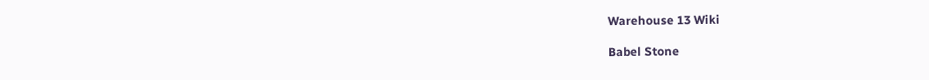Warehouse 13 Wiki

Babel Stone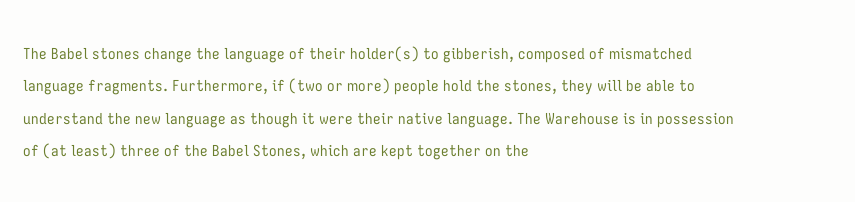The Babel stones change the language of their holder(s) to gibberish, composed of mismatched language fragments. Furthermore, if (two or more) people hold the stones, they will be able to understand the new language as though it were their native language. The Warehouse is in possession of (at least) three of the Babel Stones, which are kept together on the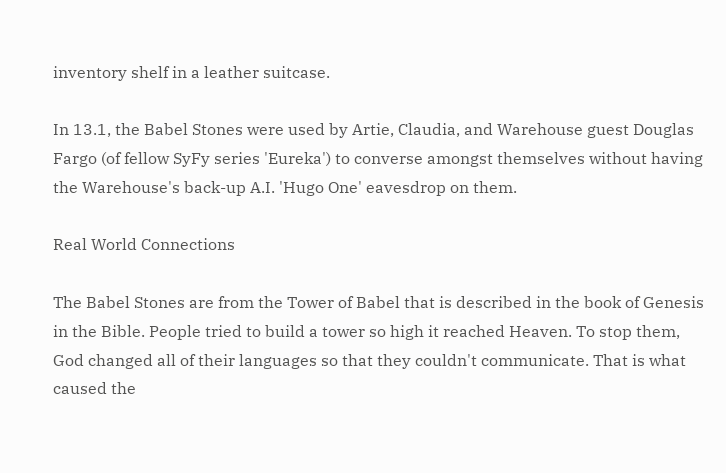inventory shelf in a leather suitcase.

In 13.1, the Babel Stones were used by Artie, Claudia, and Warehouse guest Douglas Fargo (of fellow SyFy series 'Eureka') to converse amongst themselves without having the Warehouse's back-up A.I. 'Hugo One' eavesdrop on them.

Real World Connections

The Babel Stones are from the Tower of Babel that is described in the book of Genesis in the Bible. People tried to build a tower so high it reached Heaven. To stop them, God changed all of their languages so that they couldn't communicate. That is what caused the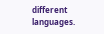different languages.